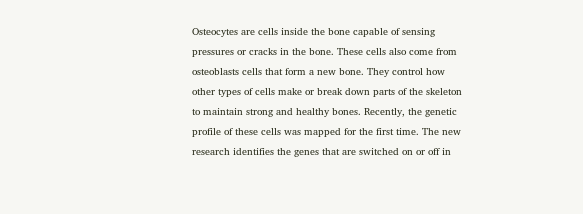Osteocytes are cells inside the bone capable of sensing pressures or cracks in the bone. These cells also come from osteoblasts cells that form a new bone. They control how other types of cells make or break down parts of the skeleton to maintain strong and healthy bones. Recently, the genetic profile of these cells was mapped for the first time. The new research identifies the genes that are switched on or off in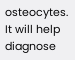osteocytes. It will help diagnose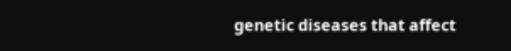genetic diseases that affect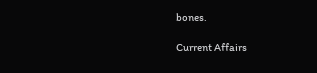bones.

Current Affairs